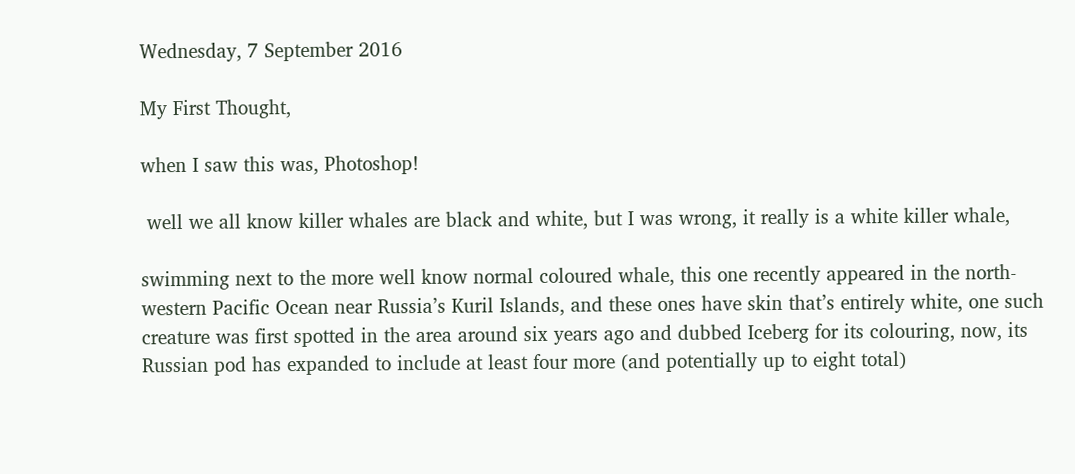Wednesday, 7 September 2016

My First Thought,

when I saw this was, Photoshop!

 well we all know killer whales are black and white, but I was wrong, it really is a white killer whale,

swimming next to the more well know normal coloured whale, this one recently appeared in the north-western Pacific Ocean near Russia’s Kuril Islands, and these ones have skin that’s entirely white, one such creature was first spotted in the area around six years ago and dubbed Iceberg for its colouring, now, its Russian pod has expanded to include at least four more (and potentially up to eight total)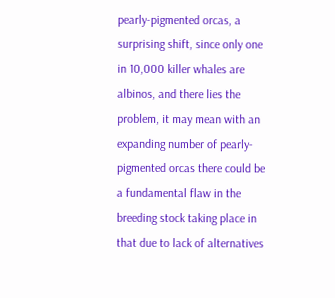pearly-pigmented orcas, a surprising shift, since only one in 10,000 killer whales are albinos, and there lies the problem, it may mean with an expanding number of pearly-pigmented orcas there could be a fundamental flaw in the breeding stock taking place in that due to lack of alternatives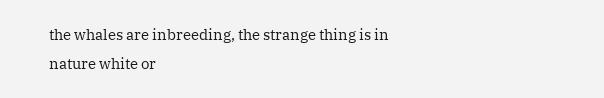the whales are inbreeding, the strange thing is in nature white or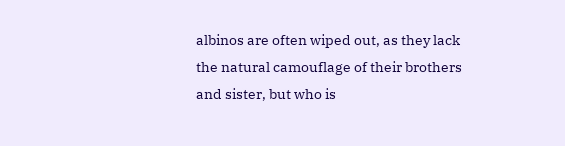albinos are often wiped out, as they lack the natural camouflage of their brothers and sister, but who is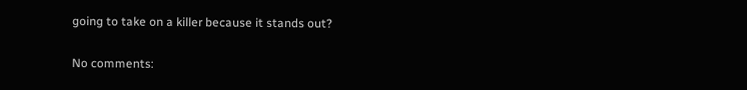going to take on a killer because it stands out?

No comments: